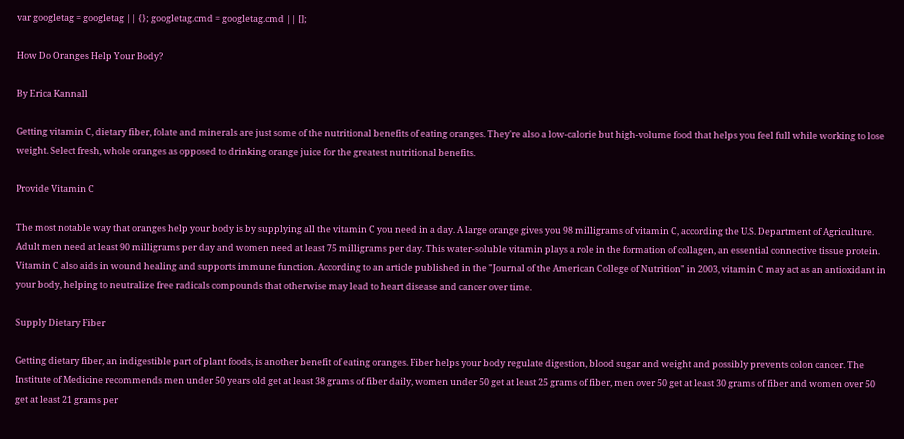var googletag = googletag || {}; googletag.cmd = googletag.cmd || [];

How Do Oranges Help Your Body?

By Erica Kannall

Getting vitamin C, dietary fiber, folate and minerals are just some of the nutritional benefits of eating oranges. They're also a low-calorie but high-volume food that helps you feel full while working to lose weight. Select fresh, whole oranges as opposed to drinking orange juice for the greatest nutritional benefits.

Provide Vitamin C

The most notable way that oranges help your body is by supplying all the vitamin C you need in a day. A large orange gives you 98 milligrams of vitamin C, according the U.S. Department of Agriculture. Adult men need at least 90 milligrams per day and women need at least 75 milligrams per day. This water-soluble vitamin plays a role in the formation of collagen, an essential connective tissue protein. Vitamin C also aids in wound healing and supports immune function. According to an article published in the "Journal of the American College of Nutrition" in 2003, vitamin C may act as an antioxidant in your body, helping to neutralize free radicals compounds that otherwise may lead to heart disease and cancer over time.

Supply Dietary Fiber

Getting dietary fiber, an indigestible part of plant foods, is another benefit of eating oranges. Fiber helps your body regulate digestion, blood sugar and weight and possibly prevents colon cancer. The Institute of Medicine recommends men under 50 years old get at least 38 grams of fiber daily, women under 50 get at least 25 grams of fiber, men over 50 get at least 30 grams of fiber and women over 50 get at least 21 grams per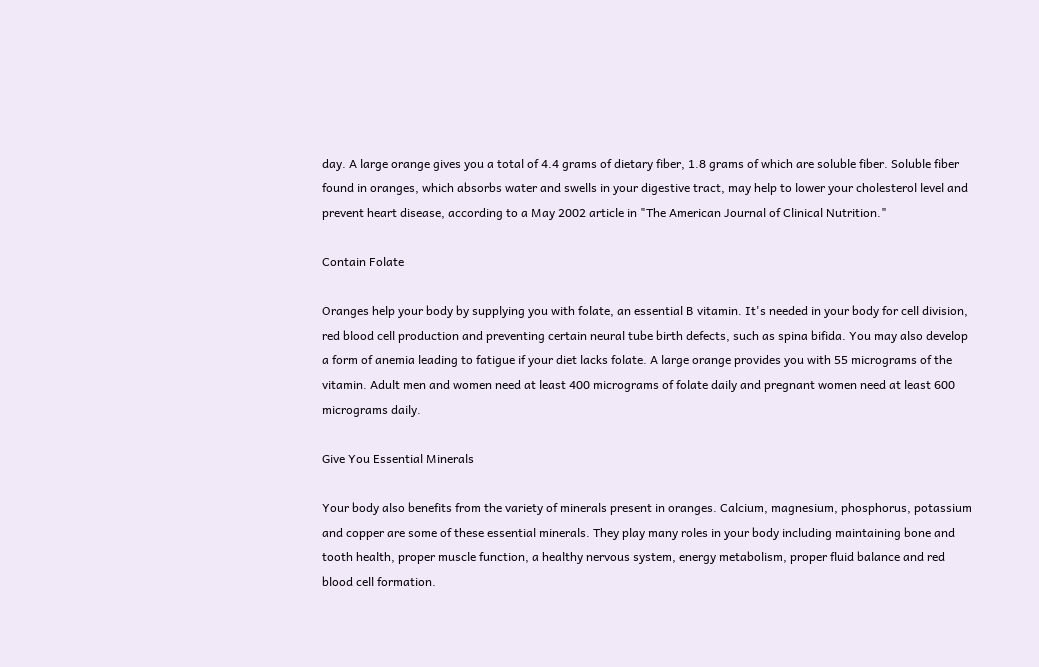day. A large orange gives you a total of 4.4 grams of dietary fiber, 1.8 grams of which are soluble fiber. Soluble fiber found in oranges, which absorbs water and swells in your digestive tract, may help to lower your cholesterol level and prevent heart disease, according to a May 2002 article in "The American Journal of Clinical Nutrition."

Contain Folate

Oranges help your body by supplying you with folate, an essential B vitamin. It's needed in your body for cell division, red blood cell production and preventing certain neural tube birth defects, such as spina bifida. You may also develop a form of anemia leading to fatigue if your diet lacks folate. A large orange provides you with 55 micrograms of the vitamin. Adult men and women need at least 400 micrograms of folate daily and pregnant women need at least 600 micrograms daily.

Give You Essential Minerals

Your body also benefits from the variety of minerals present in oranges. Calcium, magnesium, phosphorus, potassium and copper are some of these essential minerals. They play many roles in your body including maintaining bone and tooth health, proper muscle function, a healthy nervous system, energy metabolism, proper fluid balance and red blood cell formation.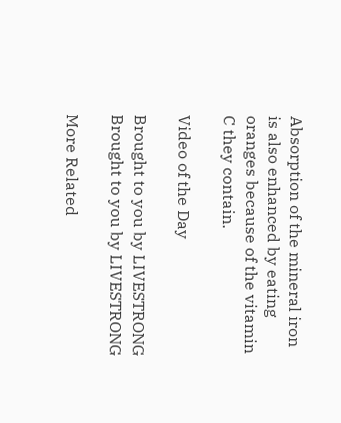Absorption of the mineral iron is also enhanced by eating oranges because of the vitamin C they contain.

Video of the Day

Brought to you by LIVESTRONG
Brought to you by LIVESTRONG

More Related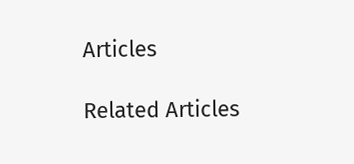Articles

Related Articles